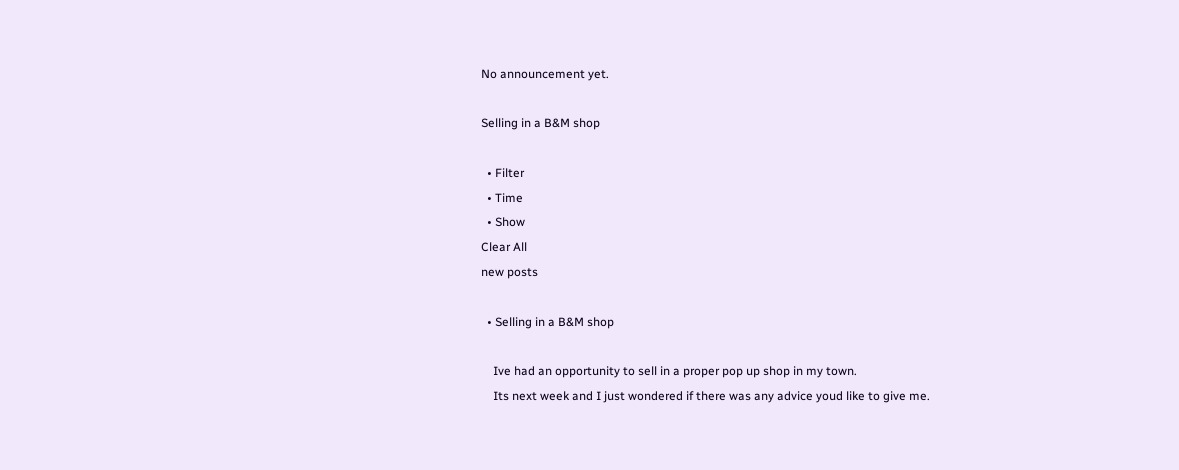No announcement yet.

Selling in a B&M shop

  • Filter
  • Time
  • Show
Clear All
new posts

  • Selling in a B&M shop

    Ive had an opportunity to sell in a proper pop up shop in my town.
    Its next week and I just wondered if there was any advice youd like to give me.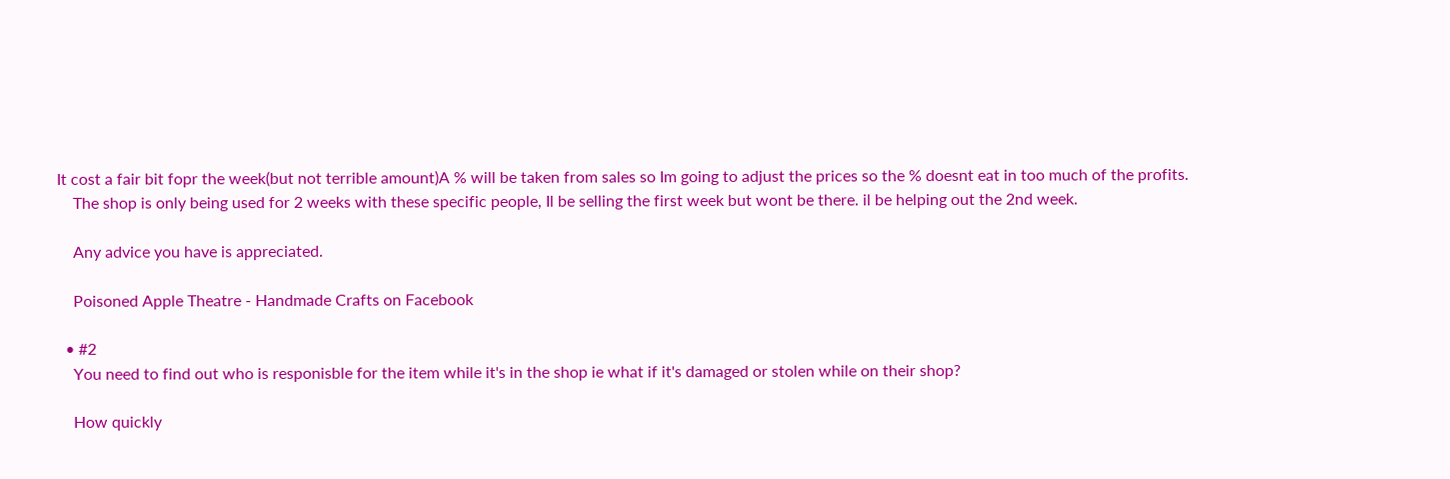It cost a fair bit fopr the week(but not terrible amount)A % will be taken from sales so Im going to adjust the prices so the % doesnt eat in too much of the profits.
    The shop is only being used for 2 weeks with these specific people, Il be selling the first week but wont be there. il be helping out the 2nd week.

    Any advice you have is appreciated.

    Poisoned Apple Theatre - Handmade Crafts on Facebook

  • #2
    You need to find out who is responisble for the item while it's in the shop ie what if it's damaged or stolen while on their shop?

    How quickly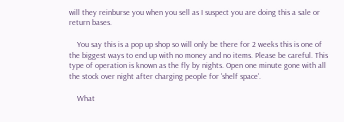will they reinburse you when you sell as I suspect you are doing this a sale or return bases.

    You say this is a pop up shop so will only be there for 2 weeks this is one of the biggest ways to end up with no money and no items. Please be careful. This type of operation is known as the fly by nights. Open one minute gone with all the stock over night after charging people for 'shelf space'.

    What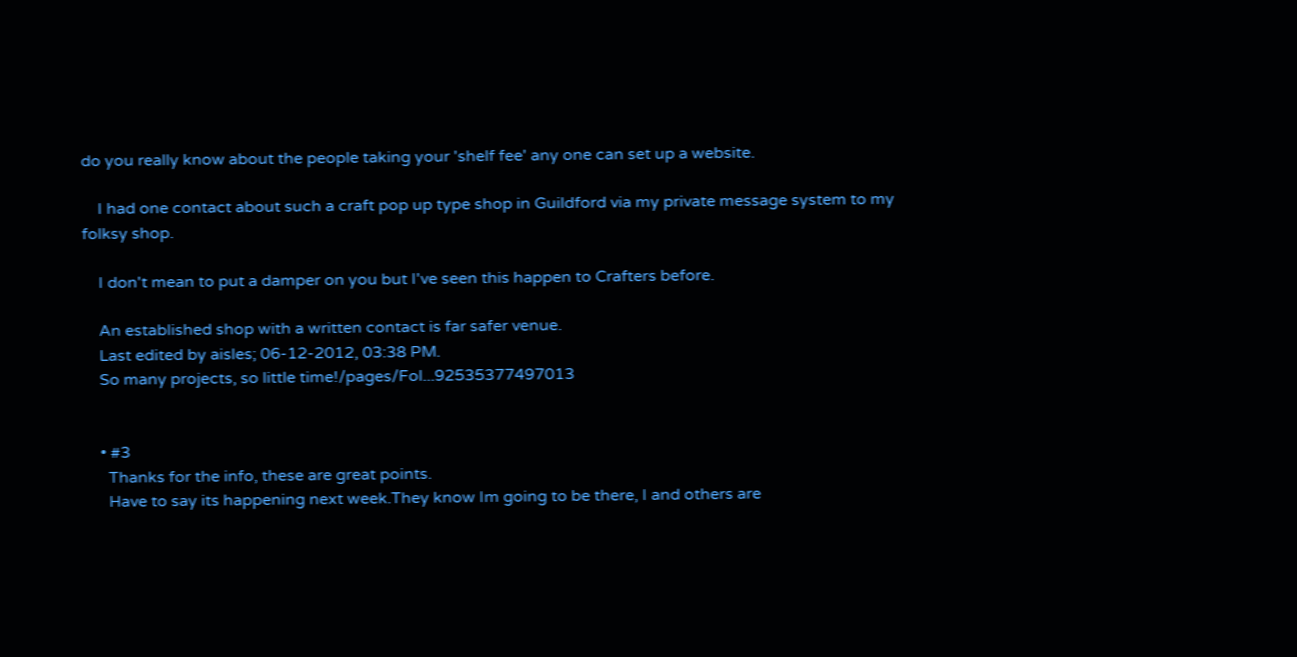do you really know about the people taking your 'shelf fee' any one can set up a website.

    I had one contact about such a craft pop up type shop in Guildford via my private message system to my folksy shop.

    I don't mean to put a damper on you but I've seen this happen to Crafters before.

    An established shop with a written contact is far safer venue.
    Last edited by aisles; 06-12-2012, 03:38 PM.
    So many projects, so little time!/pages/Fol...92535377497013


    • #3
      Thanks for the info, these are great points.
      Have to say its happening next week.They know Im going to be there, I and others are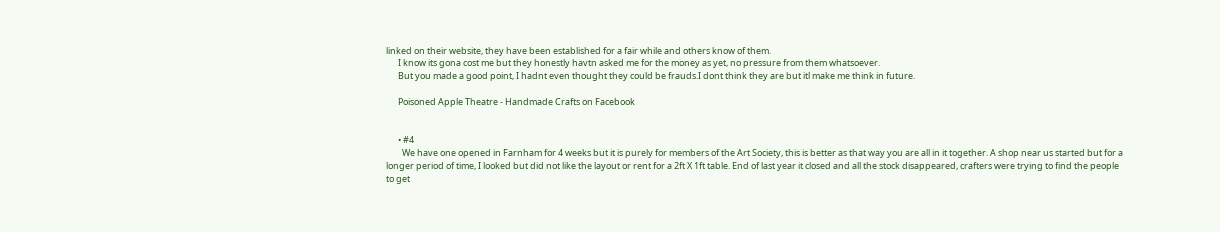linked on their website, they have been established for a fair while and others know of them.
      I know its gona cost me but they honestly havtn asked me for the money as yet, no pressure from them whatsoever.
      But you made a good point, I hadnt even thought they could be frauds.I dont think they are but itl make me think in future.

      Poisoned Apple Theatre - Handmade Crafts on Facebook


      • #4
        We have one opened in Farnham for 4 weeks but it is purely for members of the Art Society, this is better as that way you are all in it together. A shop near us started but for a longer period of time, I looked but did not like the layout or rent for a 2ft X 1ft table. End of last year it closed and all the stock disappeared, crafters were trying to find the people to get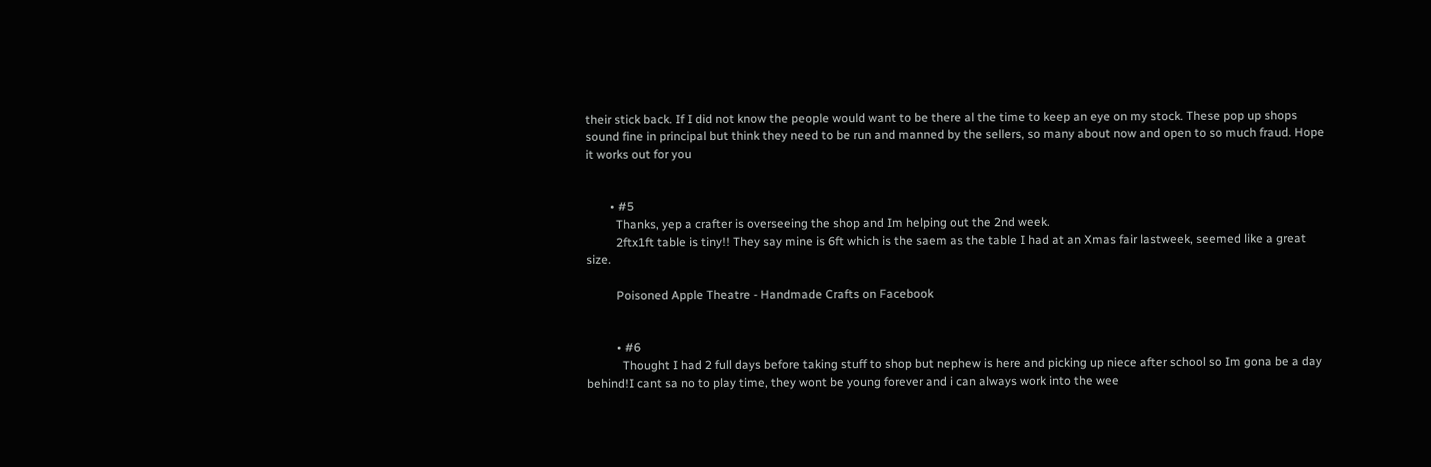their stick back. If I did not know the people would want to be there al the time to keep an eye on my stock. These pop up shops sound fine in principal but think they need to be run and manned by the sellers, so many about now and open to so much fraud. Hope it works out for you


        • #5
          Thanks, yep a crafter is overseeing the shop and Im helping out the 2nd week.
          2ftx1ft table is tiny!! They say mine is 6ft which is the saem as the table I had at an Xmas fair lastweek, seemed like a great size.

          Poisoned Apple Theatre - Handmade Crafts on Facebook


          • #6
            Thought I had 2 full days before taking stuff to shop but nephew is here and picking up niece after school so Im gona be a day behind!I cant sa no to play time, they wont be young forever and i can always work into the wee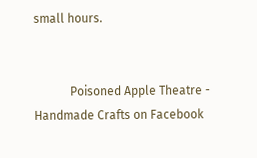small hours.


            Poisoned Apple Theatre - Handmade Crafts on Facebook